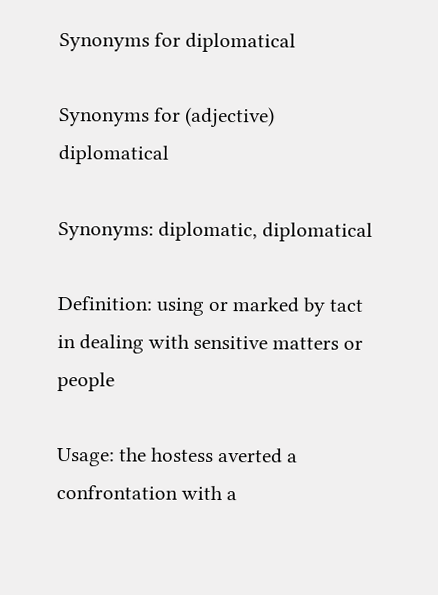Synonyms for diplomatical

Synonyms for (adjective) diplomatical

Synonyms: diplomatic, diplomatical

Definition: using or marked by tact in dealing with sensitive matters or people

Usage: the hostess averted a confrontation with a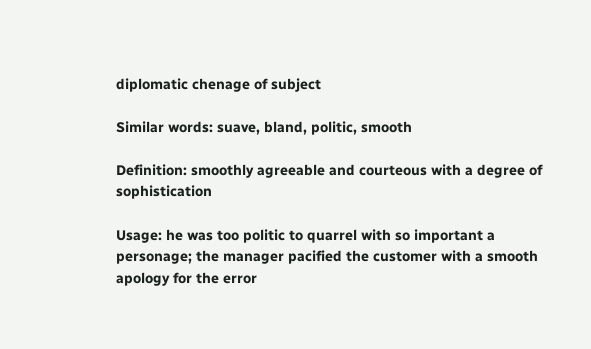diplomatic chenage of subject

Similar words: suave, bland, politic, smooth

Definition: smoothly agreeable and courteous with a degree of sophistication

Usage: he was too politic to quarrel with so important a personage; the manager pacified the customer with a smooth apology for the error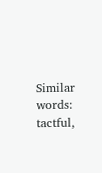Similar words: tactful,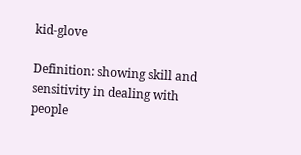kid-glove

Definition: showing skill and sensitivity in dealing with people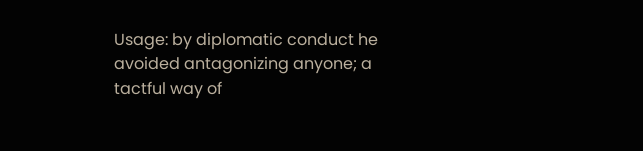Usage: by diplomatic conduct he avoided antagonizing anyone; a tactful way of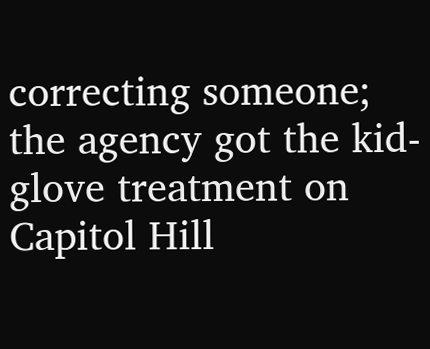correcting someone; the agency got the kid-glove treatment on Capitol Hill